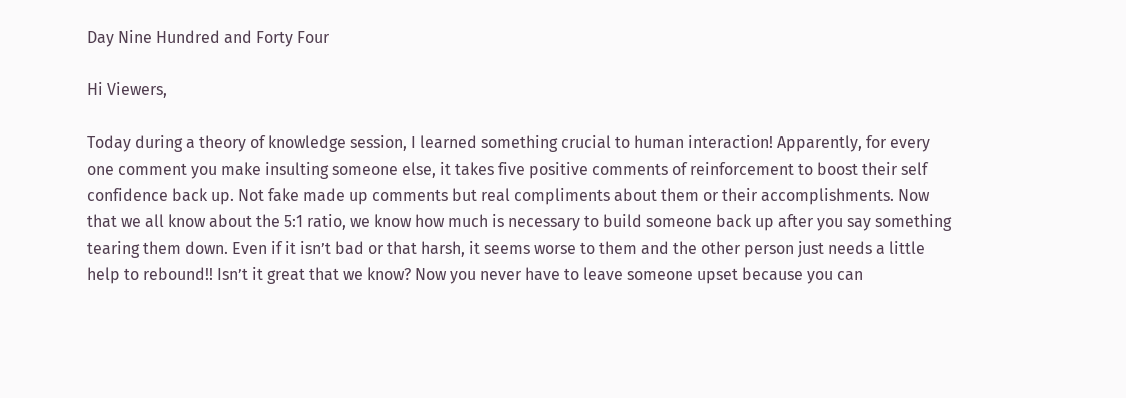Day Nine Hundred and Forty Four

Hi Viewers,

Today during a theory of knowledge session, I learned something crucial to human interaction! Apparently, for every one comment you make insulting someone else, it takes five positive comments of reinforcement to boost their self confidence back up. Not fake made up comments but real compliments about them or their accomplishments. Now that we all know about the 5:1 ratio, we know how much is necessary to build someone back up after you say something  tearing them down. Even if it isn’t bad or that harsh, it seems worse to them and the other person just needs a little help to rebound!! Isn’t it great that we know? Now you never have to leave someone upset because you can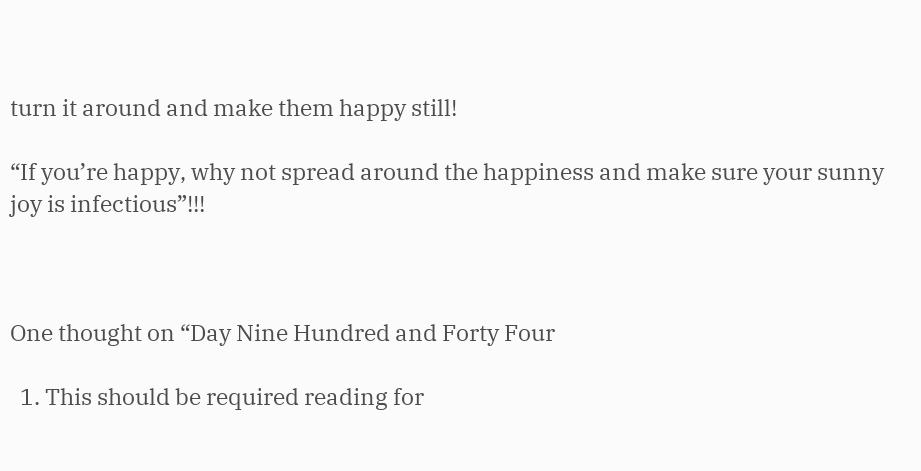turn it around and make them happy still!

“If you’re happy, why not spread around the happiness and make sure your sunny joy is infectious”!!!



One thought on “Day Nine Hundred and Forty Four

  1. This should be required reading for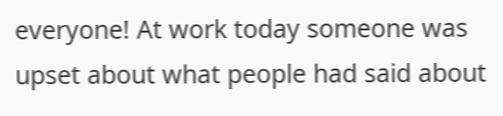everyone! At work today someone was upset about what people had said about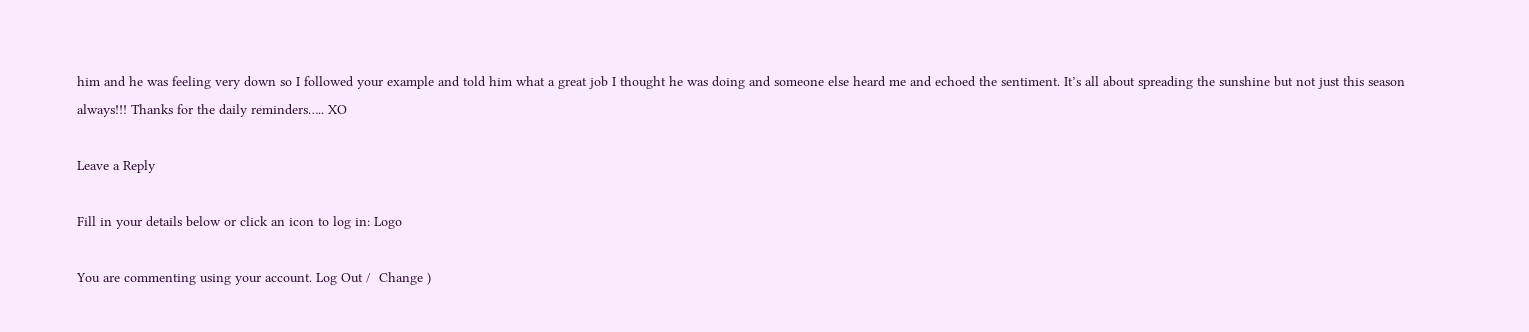him and he was feeling very down so I followed your example and told him what a great job I thought he was doing and someone else heard me and echoed the sentiment. It’s all about spreading the sunshine but not just this season always!!! Thanks for the daily reminders….. XO

Leave a Reply

Fill in your details below or click an icon to log in: Logo

You are commenting using your account. Log Out /  Change )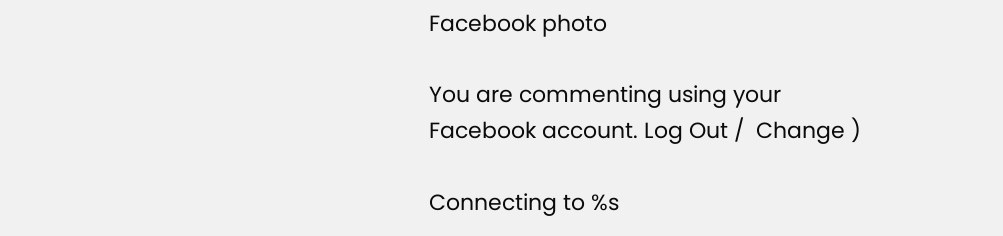Facebook photo

You are commenting using your Facebook account. Log Out /  Change )

Connecting to %s